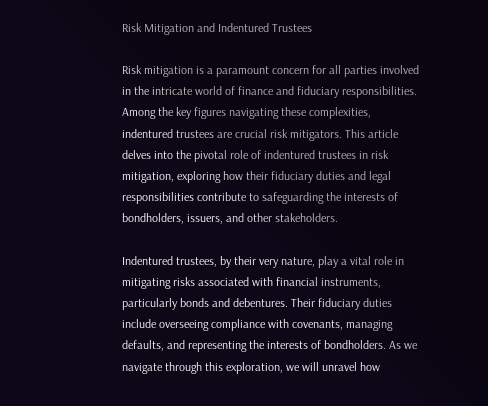Risk Mitigation and Indentured Trustees

Risk mitigation is a paramount concern for all parties involved in the intricate world of finance and fiduciary responsibilities. Among the key figures navigating these complexities, indentured trustees are crucial risk mitigators. This article delves into the pivotal role of indentured trustees in risk mitigation, exploring how their fiduciary duties and legal responsibilities contribute to safeguarding the interests of bondholders, issuers, and other stakeholders.

Indentured trustees, by their very nature, play a vital role in mitigating risks associated with financial instruments, particularly bonds and debentures. Their fiduciary duties include overseeing compliance with covenants, managing defaults, and representing the interests of bondholders. As we navigate through this exploration, we will unravel how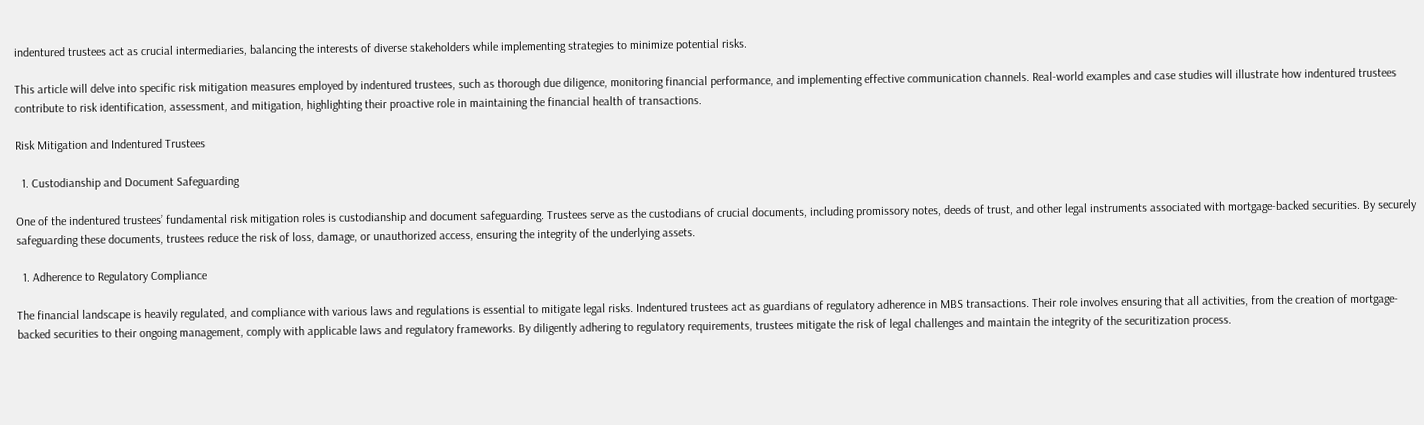indentured trustees act as crucial intermediaries, balancing the interests of diverse stakeholders while implementing strategies to minimize potential risks.

This article will delve into specific risk mitigation measures employed by indentured trustees, such as thorough due diligence, monitoring financial performance, and implementing effective communication channels. Real-world examples and case studies will illustrate how indentured trustees contribute to risk identification, assessment, and mitigation, highlighting their proactive role in maintaining the financial health of transactions.

Risk Mitigation and Indentured Trustees

  1. Custodianship and Document Safeguarding

One of the indentured trustees’ fundamental risk mitigation roles is custodianship and document safeguarding. Trustees serve as the custodians of crucial documents, including promissory notes, deeds of trust, and other legal instruments associated with mortgage-backed securities. By securely safeguarding these documents, trustees reduce the risk of loss, damage, or unauthorized access, ensuring the integrity of the underlying assets.

  1. Adherence to Regulatory Compliance

The financial landscape is heavily regulated, and compliance with various laws and regulations is essential to mitigate legal risks. Indentured trustees act as guardians of regulatory adherence in MBS transactions. Their role involves ensuring that all activities, from the creation of mortgage-backed securities to their ongoing management, comply with applicable laws and regulatory frameworks. By diligently adhering to regulatory requirements, trustees mitigate the risk of legal challenges and maintain the integrity of the securitization process.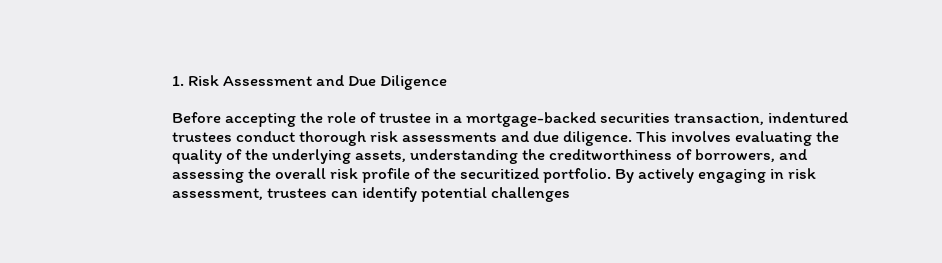1. Risk Assessment and Due Diligence

Before accepting the role of trustee in a mortgage-backed securities transaction, indentured trustees conduct thorough risk assessments and due diligence. This involves evaluating the quality of the underlying assets, understanding the creditworthiness of borrowers, and assessing the overall risk profile of the securitized portfolio. By actively engaging in risk assessment, trustees can identify potential challenges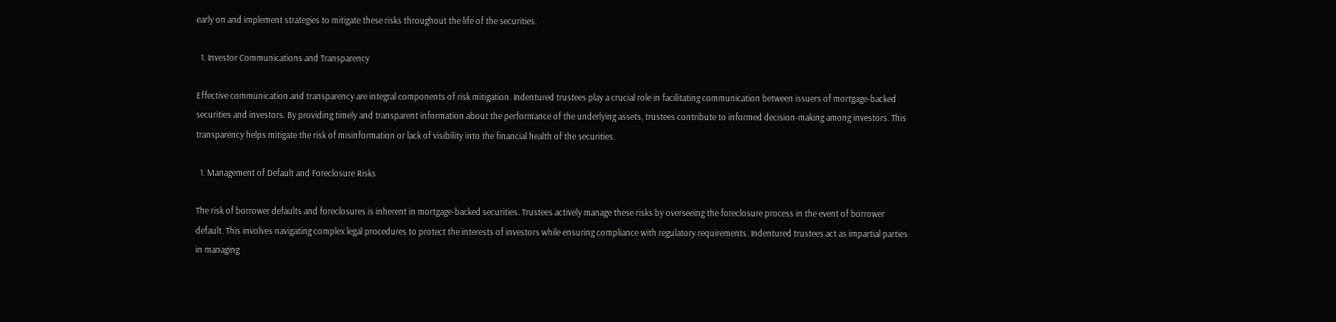early on and implement strategies to mitigate these risks throughout the life of the securities.

  1. Investor Communications and Transparency

Effective communication and transparency are integral components of risk mitigation. Indentured trustees play a crucial role in facilitating communication between issuers of mortgage-backed securities and investors. By providing timely and transparent information about the performance of the underlying assets, trustees contribute to informed decision-making among investors. This transparency helps mitigate the risk of misinformation or lack of visibility into the financial health of the securities.

  1. Management of Default and Foreclosure Risks

The risk of borrower defaults and foreclosures is inherent in mortgage-backed securities. Trustees actively manage these risks by overseeing the foreclosure process in the event of borrower default. This involves navigating complex legal procedures to protect the interests of investors while ensuring compliance with regulatory requirements. Indentured trustees act as impartial parties in managing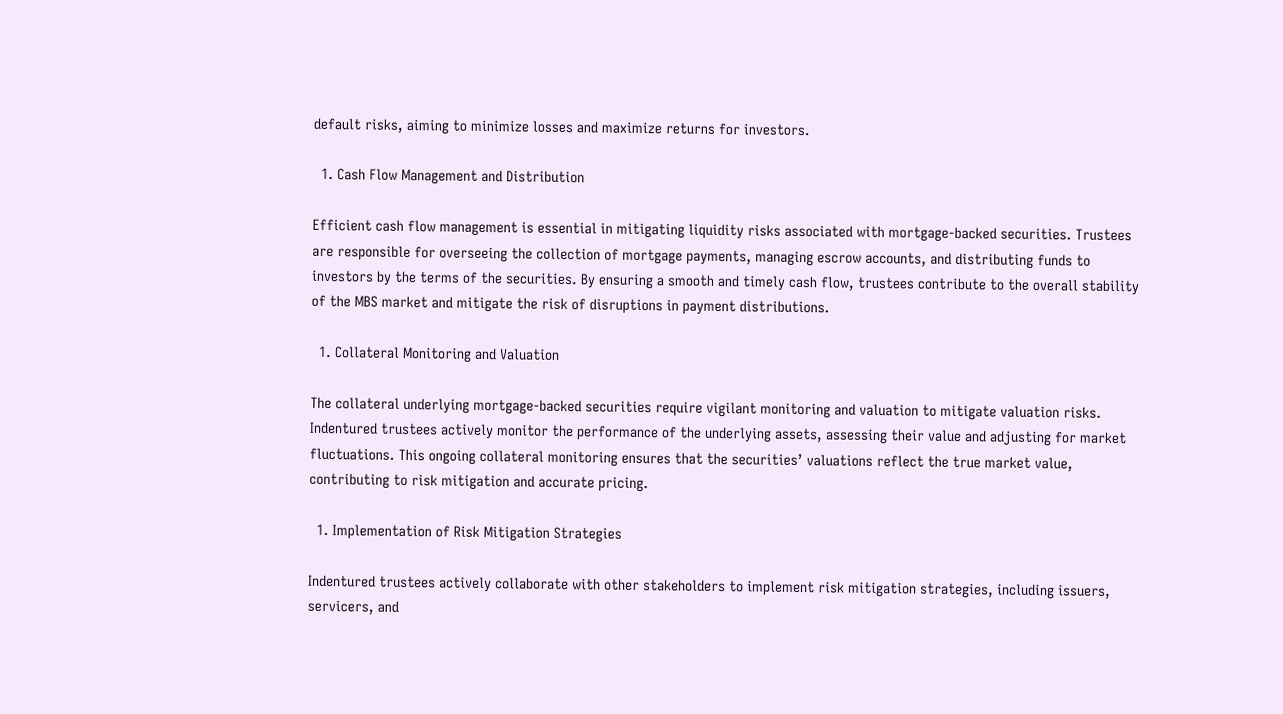default risks, aiming to minimize losses and maximize returns for investors.

  1. Cash Flow Management and Distribution

Efficient cash flow management is essential in mitigating liquidity risks associated with mortgage-backed securities. Trustees are responsible for overseeing the collection of mortgage payments, managing escrow accounts, and distributing funds to investors by the terms of the securities. By ensuring a smooth and timely cash flow, trustees contribute to the overall stability of the MBS market and mitigate the risk of disruptions in payment distributions.

  1. Collateral Monitoring and Valuation

The collateral underlying mortgage-backed securities require vigilant monitoring and valuation to mitigate valuation risks. Indentured trustees actively monitor the performance of the underlying assets, assessing their value and adjusting for market fluctuations. This ongoing collateral monitoring ensures that the securities’ valuations reflect the true market value, contributing to risk mitigation and accurate pricing.

  1. Implementation of Risk Mitigation Strategies

Indentured trustees actively collaborate with other stakeholders to implement risk mitigation strategies, including issuers, servicers, and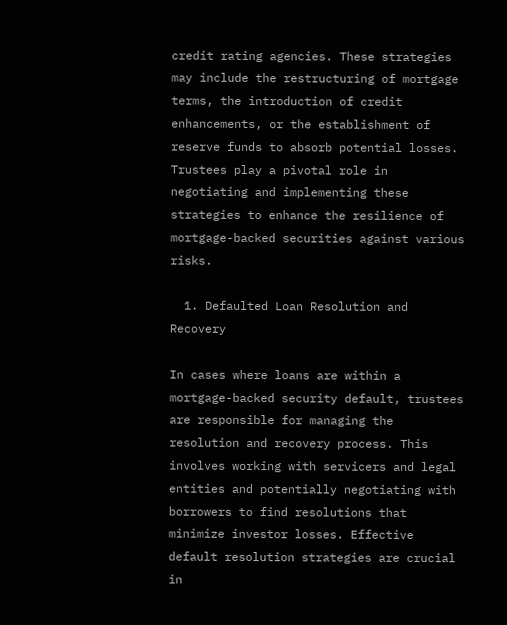credit rating agencies. These strategies may include the restructuring of mortgage terms, the introduction of credit enhancements, or the establishment of reserve funds to absorb potential losses. Trustees play a pivotal role in negotiating and implementing these strategies to enhance the resilience of mortgage-backed securities against various risks.

  1. Defaulted Loan Resolution and Recovery

In cases where loans are within a mortgage-backed security default, trustees are responsible for managing the resolution and recovery process. This involves working with servicers and legal entities and potentially negotiating with borrowers to find resolutions that minimize investor losses. Effective default resolution strategies are crucial in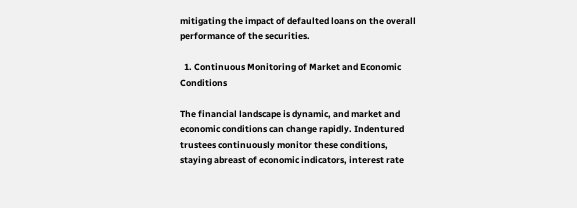mitigating the impact of defaulted loans on the overall performance of the securities.

  1. Continuous Monitoring of Market and Economic Conditions

The financial landscape is dynamic, and market and economic conditions can change rapidly. Indentured trustees continuously monitor these conditions, staying abreast of economic indicators, interest rate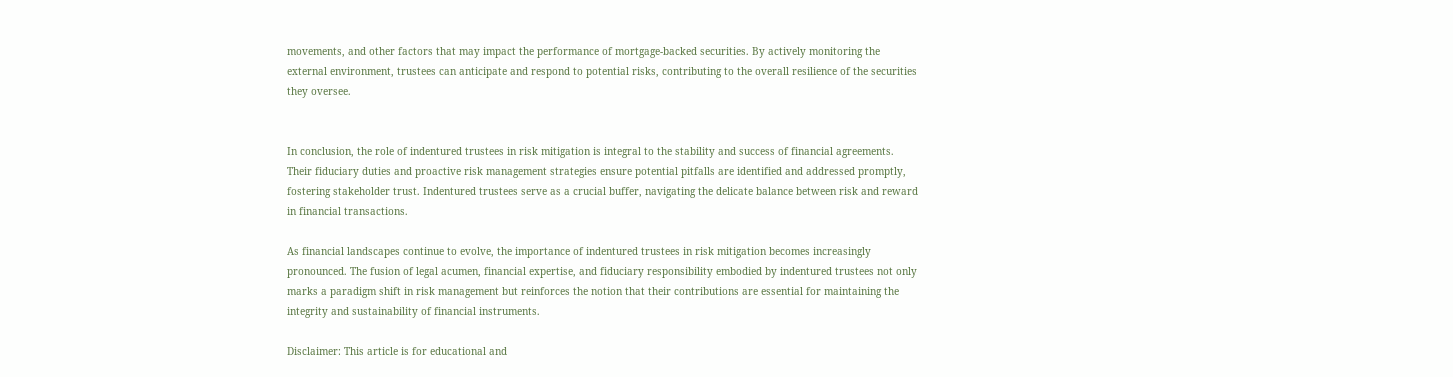movements, and other factors that may impact the performance of mortgage-backed securities. By actively monitoring the external environment, trustees can anticipate and respond to potential risks, contributing to the overall resilience of the securities they oversee.


In conclusion, the role of indentured trustees in risk mitigation is integral to the stability and success of financial agreements. Their fiduciary duties and proactive risk management strategies ensure potential pitfalls are identified and addressed promptly, fostering stakeholder trust. Indentured trustees serve as a crucial buffer, navigating the delicate balance between risk and reward in financial transactions.

As financial landscapes continue to evolve, the importance of indentured trustees in risk mitigation becomes increasingly pronounced. The fusion of legal acumen, financial expertise, and fiduciary responsibility embodied by indentured trustees not only marks a paradigm shift in risk management but reinforces the notion that their contributions are essential for maintaining the integrity and sustainability of financial instruments.

Disclaimer: This article is for educational and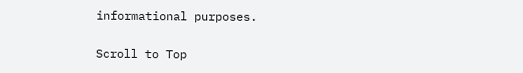informational purposes.

Scroll to Top